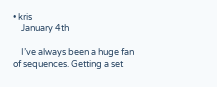• kris
    January 4th

    I’ve always been a huge fan of sequences. Getting a set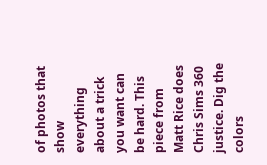of photos that show everything about a trick you want can be hard. This piece from Matt Rice does Chris Sims 360 justice. Dig the colors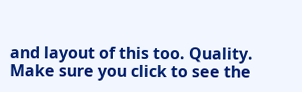and layout of this too. Quality. Make sure you click to see the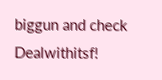biggun and check Dealwithitsf!